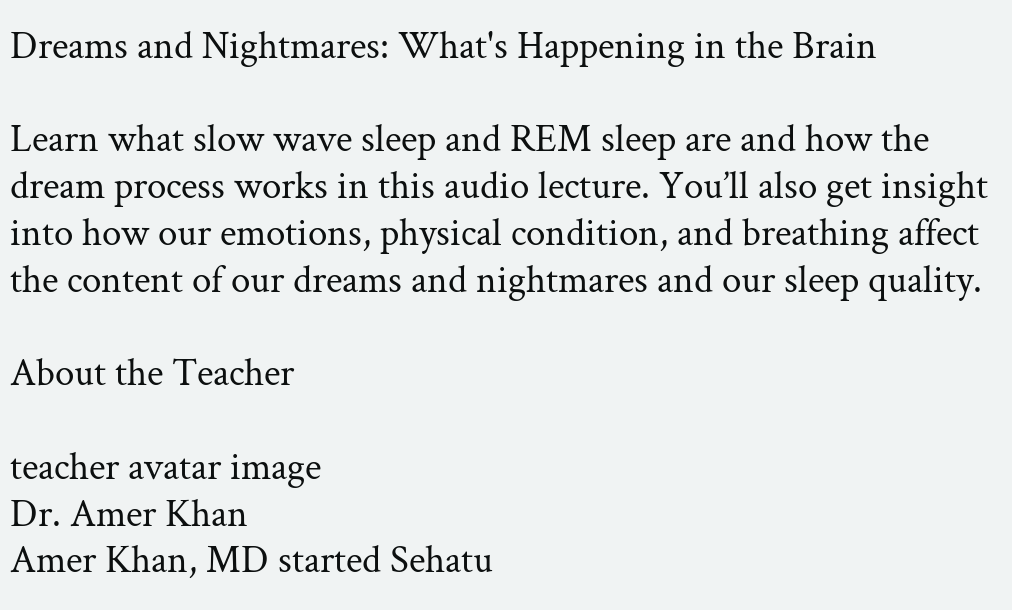Dreams and Nightmares: What's Happening in the Brain

Learn what slow wave sleep and REM sleep are and how the dream process works in this audio lecture. You’ll also get insight into how our emotions, physical condition, and breathing affect the content of our dreams and nightmares and our sleep quality.

About the Teacher

teacher avatar image
Dr. Amer Khan
Amer Khan, MD started Sehatu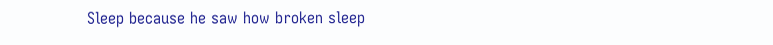Sleep because he saw how broken sleep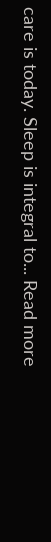care is today. Sleep is integral to... Read more